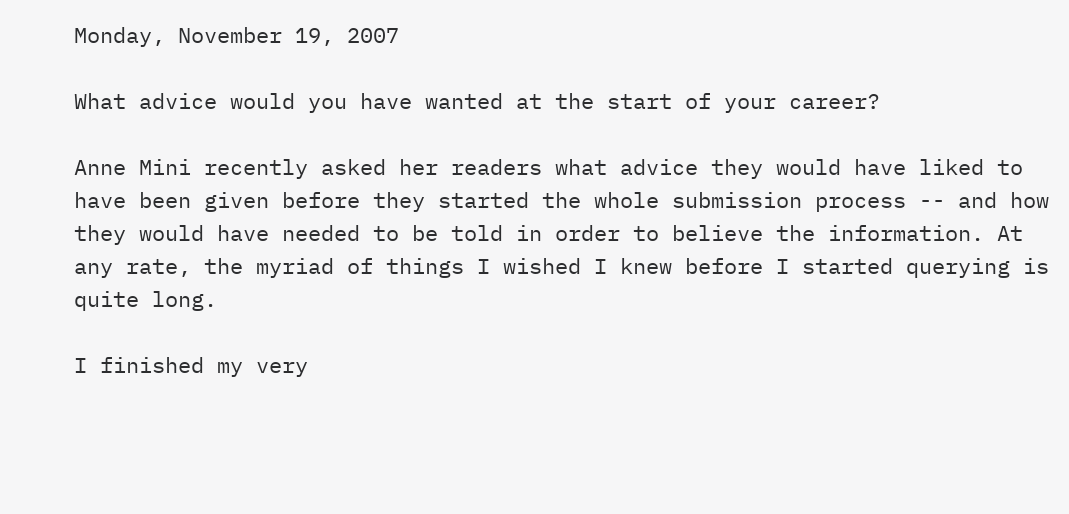Monday, November 19, 2007

What advice would you have wanted at the start of your career?

Anne Mini recently asked her readers what advice they would have liked to have been given before they started the whole submission process -- and how they would have needed to be told in order to believe the information. At any rate, the myriad of things I wished I knew before I started querying is quite long.

I finished my very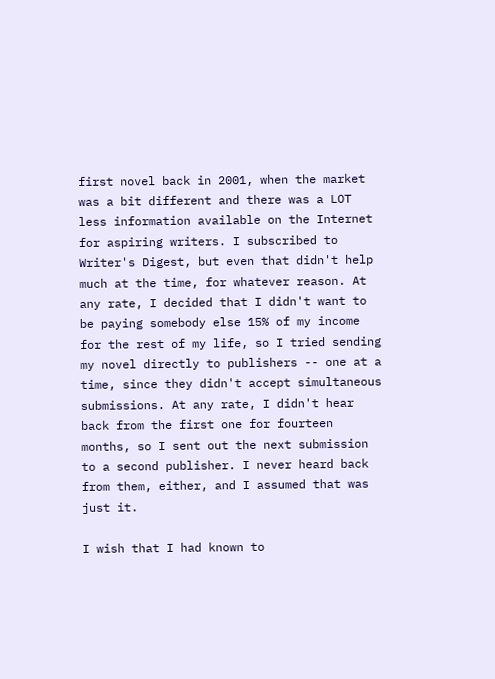first novel back in 2001, when the market was a bit different and there was a LOT less information available on the Internet for aspiring writers. I subscribed to Writer's Digest, but even that didn't help much at the time, for whatever reason. At any rate, I decided that I didn't want to be paying somebody else 15% of my income for the rest of my life, so I tried sending my novel directly to publishers -- one at a time, since they didn't accept simultaneous submissions. At any rate, I didn't hear back from the first one for fourteen months, so I sent out the next submission to a second publisher. I never heard back from them, either, and I assumed that was just it.

I wish that I had known to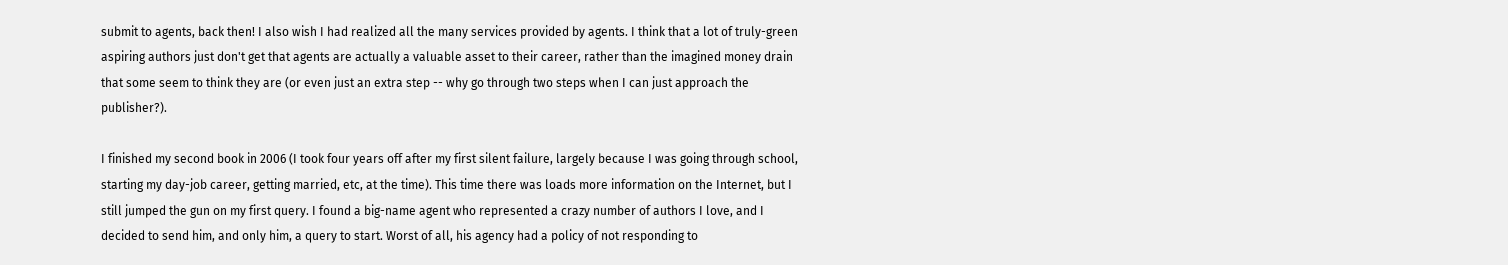submit to agents, back then! I also wish I had realized all the many services provided by agents. I think that a lot of truly-green aspiring authors just don't get that agents are actually a valuable asset to their career, rather than the imagined money drain that some seem to think they are (or even just an extra step -- why go through two steps when I can just approach the publisher?).

I finished my second book in 2006 (I took four years off after my first silent failure, largely because I was going through school, starting my day-job career, getting married, etc, at the time). This time there was loads more information on the Internet, but I still jumped the gun on my first query. I found a big-name agent who represented a crazy number of authors I love, and I decided to send him, and only him, a query to start. Worst of all, his agency had a policy of not responding to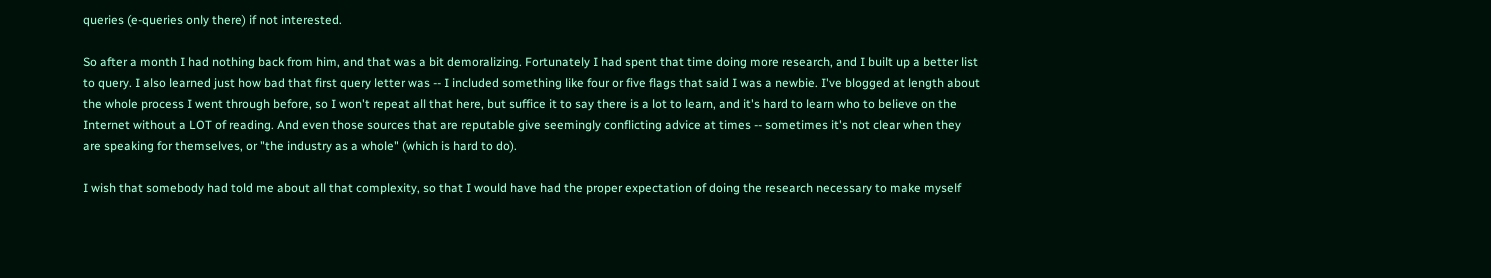queries (e-queries only there) if not interested.

So after a month I had nothing back from him, and that was a bit demoralizing. Fortunately I had spent that time doing more research, and I built up a better list to query. I also learned just how bad that first query letter was -- I included something like four or five flags that said I was a newbie. I've blogged at length about the whole process I went through before, so I won't repeat all that here, but suffice it to say there is a lot to learn, and it's hard to learn who to believe on the Internet without a LOT of reading. And even those sources that are reputable give seemingly conflicting advice at times -- sometimes it's not clear when they are speaking for themselves, or "the industry as a whole" (which is hard to do).

I wish that somebody had told me about all that complexity, so that I would have had the proper expectation of doing the research necessary to make myself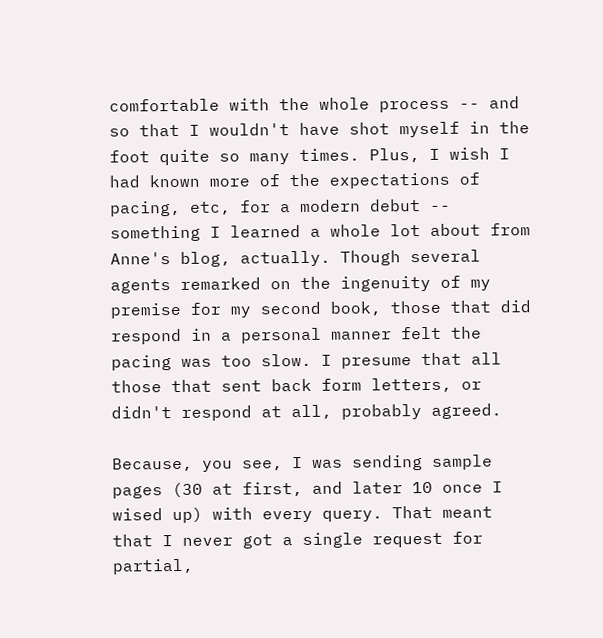comfortable with the whole process -- and so that I wouldn't have shot myself in the foot quite so many times. Plus, I wish I had known more of the expectations of pacing, etc, for a modern debut -- something I learned a whole lot about from Anne's blog, actually. Though several agents remarked on the ingenuity of my premise for my second book, those that did respond in a personal manner felt the pacing was too slow. I presume that all those that sent back form letters, or didn't respond at all, probably agreed.

Because, you see, I was sending sample pages (30 at first, and later 10 once I wised up) with every query. That meant that I never got a single request for partial,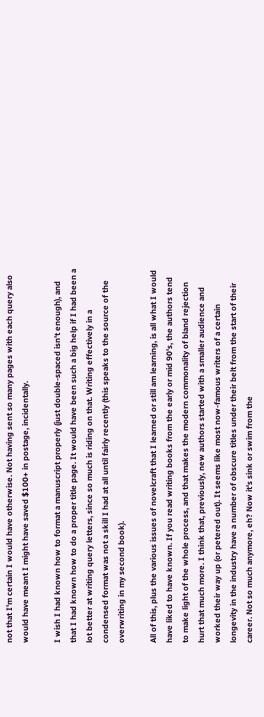not that I'm certain I would have otherwise. Not having sent so many pages with each query also would have meant I might have saved $100+ in postage, incidentally.

I wish I had known how to format a manuscript properly (just double-spaced isn't enough), and that I had known how to do a proper title page. It would have been such a big help if I had been a lot better at writing query letters, since so much is riding on that. Writing effectively in a condensed format was not a skill I had at all until fairly recently (this speaks to the source of the overwriting in my second book).

All of this, plus the various issues of novelcraft that I learned or still am learning, is all what I would have liked to have known. If you read writing books from the early or mid 90's, the authors tend to make light of the whole process, and that makes the modern commonality of bland rejection hurt that much more. I think that, previously, new authors started with a smaller audience and worked their way up (or petered out). It seems like most now-famous writers of a certain longevity in the industry have a number of obscure titles under their belt from the start of their career. Not so much anymore, eh? Now it's sink or swim from the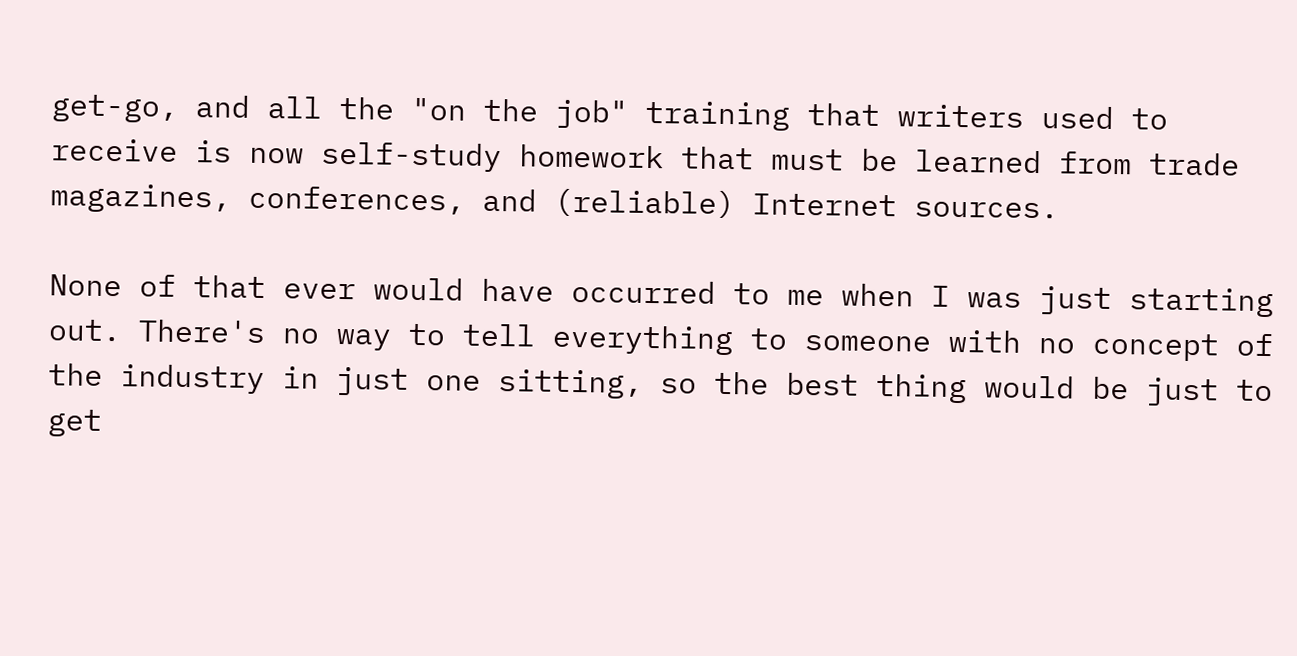get-go, and all the "on the job" training that writers used to receive is now self-study homework that must be learned from trade magazines, conferences, and (reliable) Internet sources.

None of that ever would have occurred to me when I was just starting out. There's no way to tell everything to someone with no concept of the industry in just one sitting, so the best thing would be just to get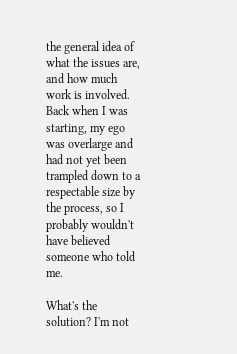the general idea of what the issues are, and how much work is involved. Back when I was starting, my ego was overlarge and had not yet been trampled down to a respectable size by the process, so I probably wouldn't have believed someone who told me.

What's the solution? I'm not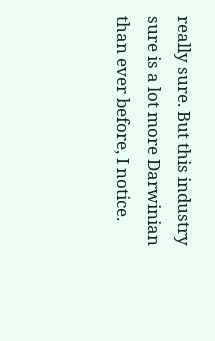really sure. But this industry sure is a lot more Darwinian than ever before, I notice.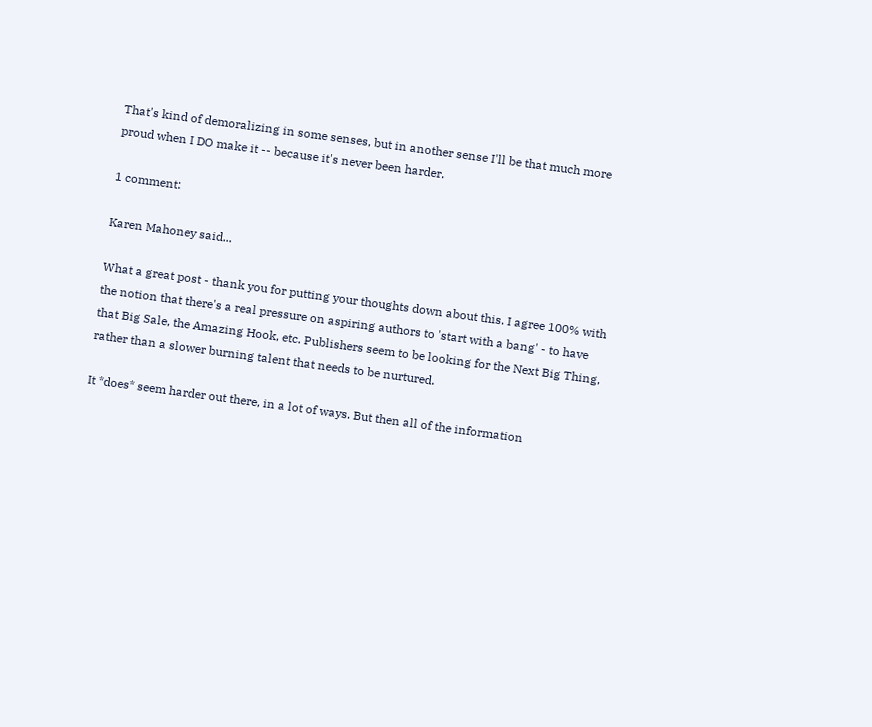That's kind of demoralizing in some senses, but in another sense I'll be that much more proud when I DO make it -- because it's never been harder.

1 comment:

Karen Mahoney said...

What a great post - thank you for putting your thoughts down about this. I agree 100% with the notion that there's a real pressure on aspiring authors to 'start with a bang' - to have that Big Sale, the Amazing Hook, etc. Publishers seem to be looking for the Next Big Thing, rather than a slower burning talent that needs to be nurtured.

It *does* seem harder out there, in a lot of ways. But then all of the information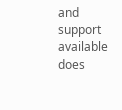and support available does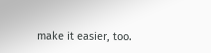make it easier, too.